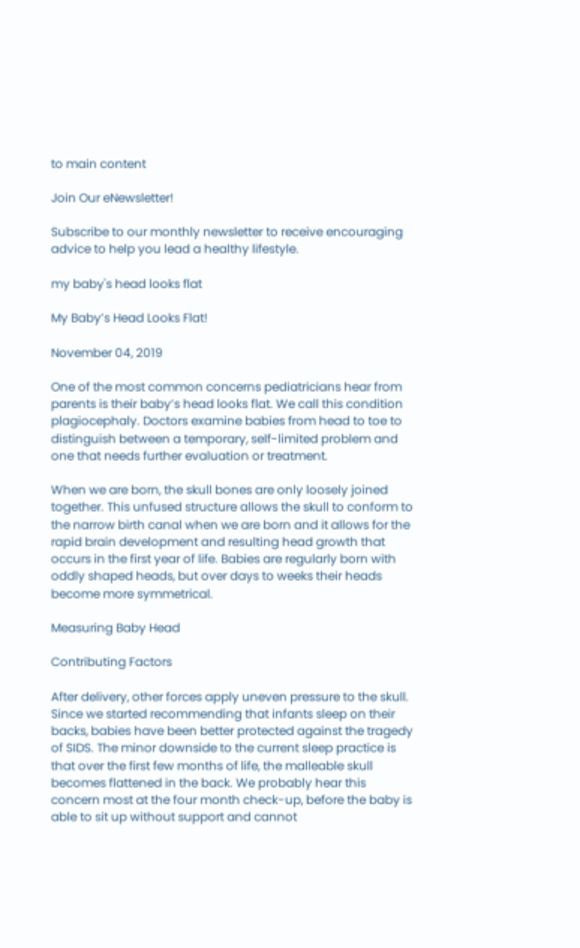to main content

Join Our eNewsletter!

Subscribe to our monthly newsletter to receive encouraging advice to help you lead a healthy lifestyle.

my baby's head looks flat

My Baby’s Head Looks Flat!

November 04, 2019

One of the most common concerns pediatricians hear from parents is their baby’s head looks flat. We call this condition plagiocephaly. Doctors examine babies from head to toe to distinguish between a temporary, self-limited problem and one that needs further evaluation or treatment.

When we are born, the skull bones are only loosely joined together. This unfused structure allows the skull to conform to the narrow birth canal when we are born and it allows for the rapid brain development and resulting head growth that occurs in the first year of life. Babies are regularly born with oddly shaped heads, but over days to weeks their heads become more symmetrical.

Measuring Baby Head

Contributing Factors

After delivery, other forces apply uneven pressure to the skull. Since we started recommending that infants sleep on their backs, babies have been better protected against the tragedy of SIDS. The minor downside to the current sleep practice is that over the first few months of life, the malleable skull becomes flattened in the back. We probably hear this concern most at the four month check-up, before the baby is able to sit up without support and cannot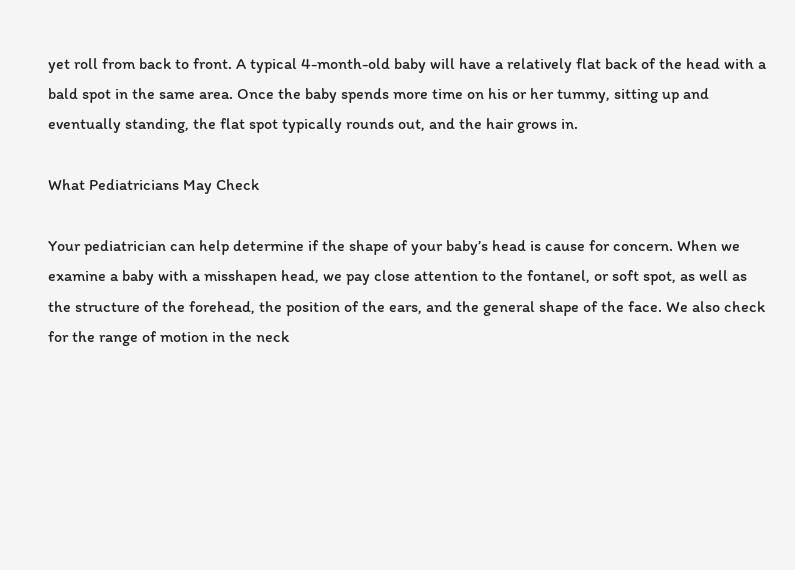yet roll from back to front. A typical 4-month-old baby will have a relatively flat back of the head with a bald spot in the same area. Once the baby spends more time on his or her tummy, sitting up and eventually standing, the flat spot typically rounds out, and the hair grows in.

What Pediatricians May Check

Your pediatrician can help determine if the shape of your baby’s head is cause for concern. When we examine a baby with a misshapen head, we pay close attention to the fontanel, or soft spot, as well as the structure of the forehead, the position of the ears, and the general shape of the face. We also check for the range of motion in the neck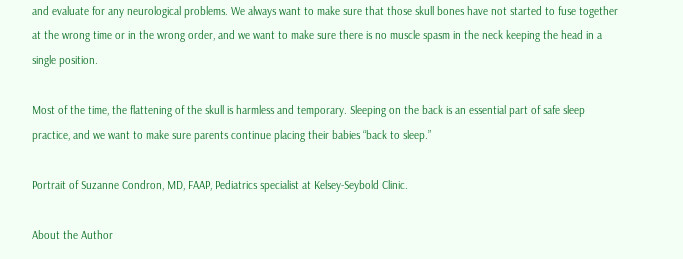and evaluate for any neurological problems. We always want to make sure that those skull bones have not started to fuse together at the wrong time or in the wrong order, and we want to make sure there is no muscle spasm in the neck keeping the head in a single position.

Most of the time, the flattening of the skull is harmless and temporary. Sleeping on the back is an essential part of safe sleep practice, and we want to make sure parents continue placing their babies “back to sleep.”

Portrait of Suzanne Condron, MD, FAAP, Pediatrics specialist at Kelsey-Seybold Clinic.

About the Author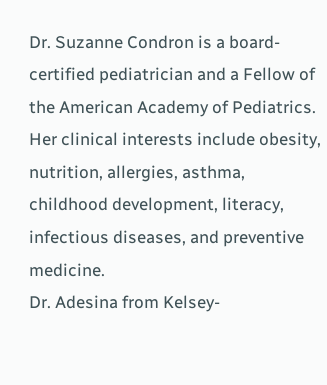Dr. Suzanne Condron is a board-certified pediatrician and a Fellow of the American Academy of Pediatrics. Her clinical interests include obesity, nutrition, allergies, asthma, childhood development, literacy, infectious diseases, and preventive medicine.
Dr. Adesina from Kelsey-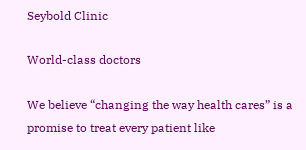Seybold Clinic

World-class doctors

We believe “changing the way health cares” is a promise to treat every patient like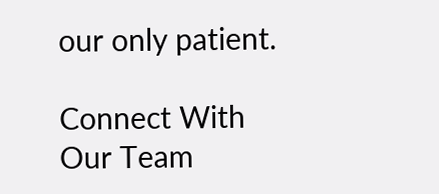our only patient.

Connect With Our Team